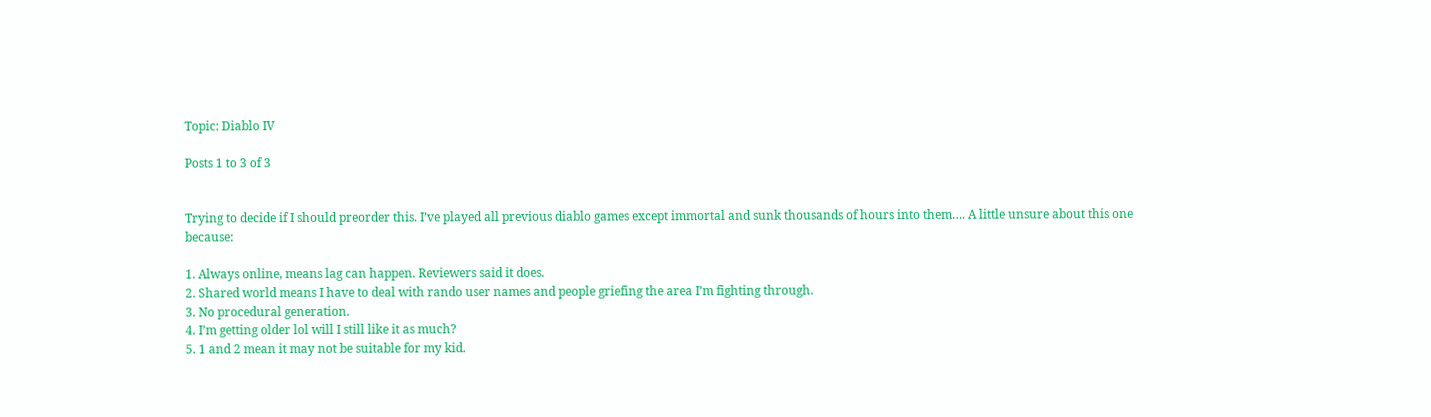Topic: Diablo IV

Posts 1 to 3 of 3


Trying to decide if I should preorder this. I’ve played all previous diablo games except immortal and sunk thousands of hours into them…. A little unsure about this one because:

1. Always online, means lag can happen. Reviewers said it does.
2. Shared world means I have to deal with rando user names and people griefing the area I’m fighting through.
3. No procedural generation.
4. I’m getting older lol will I still like it as much?
5. 1 and 2 mean it may not be suitable for my kid.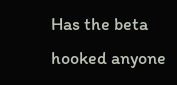Has the beta hooked anyone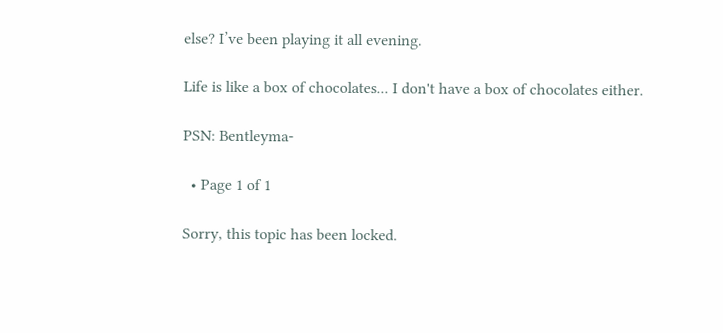else? I’ve been playing it all evening.

Life is like a box of chocolates... I don't have a box of chocolates either.

PSN: Bentleyma-

  • Page 1 of 1

Sorry, this topic has been locked.